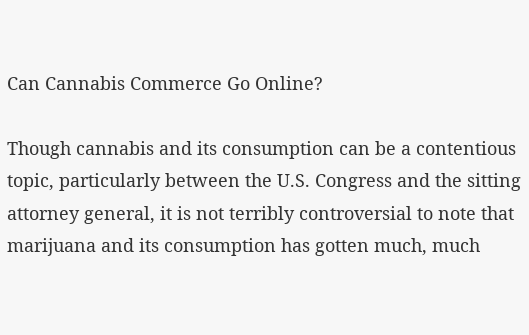Can Cannabis Commerce Go Online?

Though cannabis and its consumption can be a contentious topic, particularly between the U.S. Congress and the sitting attorney general, it is not terribly controversial to note that marijuana and its consumption has gotten much, much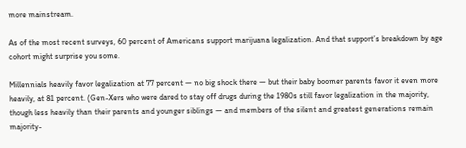more mainstream.

As of the most recent surveys, 60 percent of Americans support marijuana legalization. And that support’s breakdown by age cohort might surprise you some.

Millennials heavily favor legalization at 77 percent — no big shock there — but their baby boomer parents favor it even more heavily, at 81 percent. (Gen-Xers who were dared to stay off drugs during the 1980s still favor legalization in the majority, though less heavily than their parents and younger siblings — and members of the silent and greatest generations remain majority-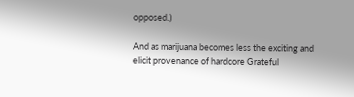opposed.)

And as marijuana becomes less the exciting and elicit provenance of hardcore Grateful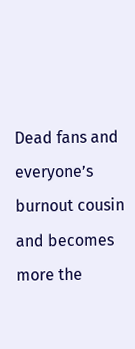Dead fans and everyone’s burnout cousin and becomes more the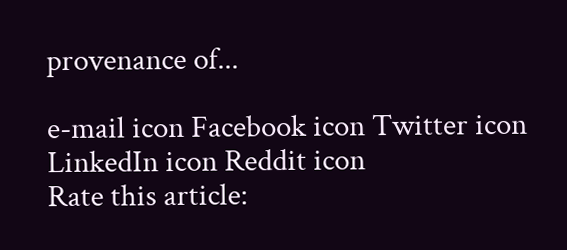provenance of...

e-mail icon Facebook icon Twitter icon LinkedIn icon Reddit icon
Rate this article: